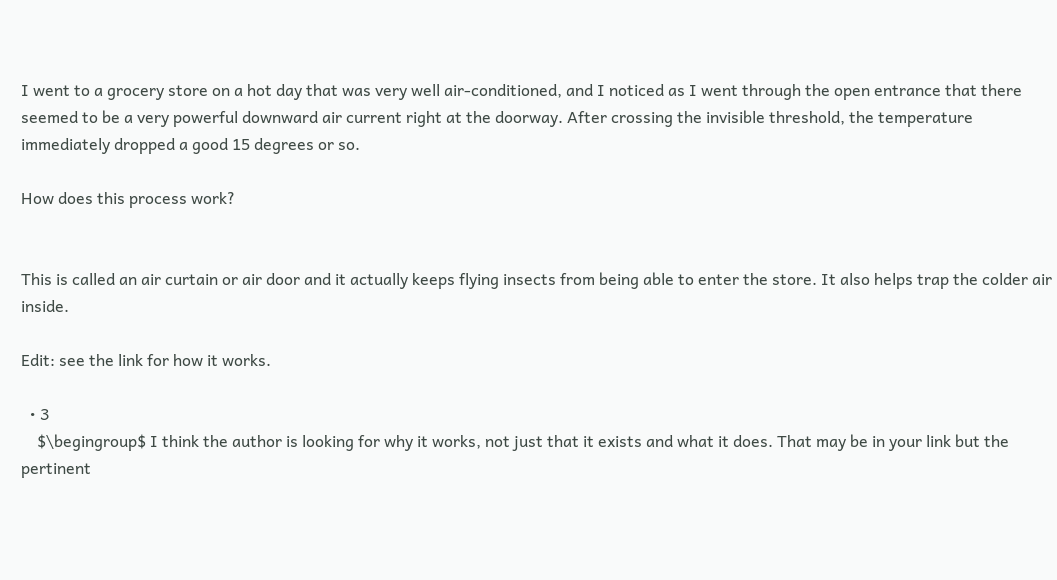I went to a grocery store on a hot day that was very well air-conditioned, and I noticed as I went through the open entrance that there seemed to be a very powerful downward air current right at the doorway. After crossing the invisible threshold, the temperature immediately dropped a good 15 degrees or so.

How does this process work?


This is called an air curtain or air door and it actually keeps flying insects from being able to enter the store. It also helps trap the colder air inside.

Edit: see the link for how it works.

  • 3
    $\begingroup$ I think the author is looking for why it works, not just that it exists and what it does. That may be in your link but the pertinent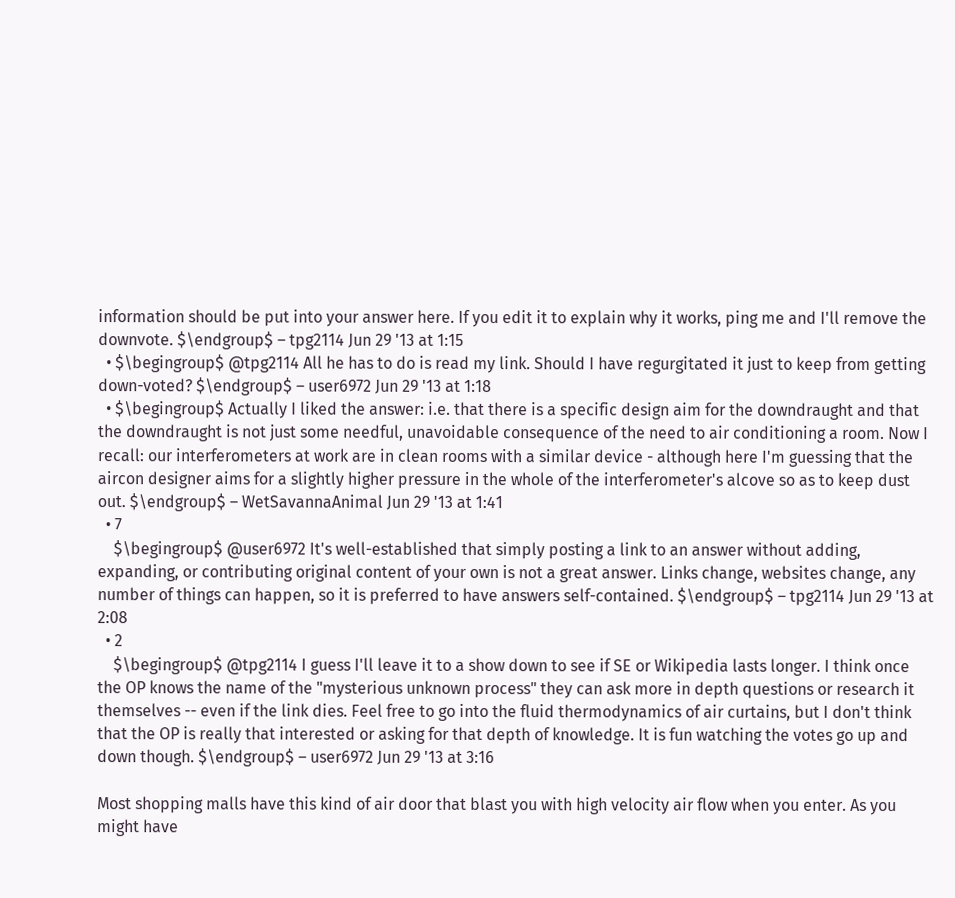information should be put into your answer here. If you edit it to explain why it works, ping me and I'll remove the downvote. $\endgroup$ – tpg2114 Jun 29 '13 at 1:15
  • $\begingroup$ @tpg2114 All he has to do is read my link. Should I have regurgitated it just to keep from getting down-voted? $\endgroup$ – user6972 Jun 29 '13 at 1:18
  • $\begingroup$ Actually I liked the answer: i.e. that there is a specific design aim for the downdraught and that the downdraught is not just some needful, unavoidable consequence of the need to air conditioning a room. Now I recall: our interferometers at work are in clean rooms with a similar device - although here I'm guessing that the aircon designer aims for a slightly higher pressure in the whole of the interferometer's alcove so as to keep dust out. $\endgroup$ – WetSavannaAnimal Jun 29 '13 at 1:41
  • 7
    $\begingroup$ @user6972 It's well-established that simply posting a link to an answer without adding, expanding, or contributing original content of your own is not a great answer. Links change, websites change, any number of things can happen, so it is preferred to have answers self-contained. $\endgroup$ – tpg2114 Jun 29 '13 at 2:08
  • 2
    $\begingroup$ @tpg2114 I guess I'll leave it to a show down to see if SE or Wikipedia lasts longer. I think once the OP knows the name of the "mysterious unknown process" they can ask more in depth questions or research it themselves -- even if the link dies. Feel free to go into the fluid thermodynamics of air curtains, but I don't think that the OP is really that interested or asking for that depth of knowledge. It is fun watching the votes go up and down though. $\endgroup$ – user6972 Jun 29 '13 at 3:16

Most shopping malls have this kind of air door that blast you with high velocity air flow when you enter. As you might have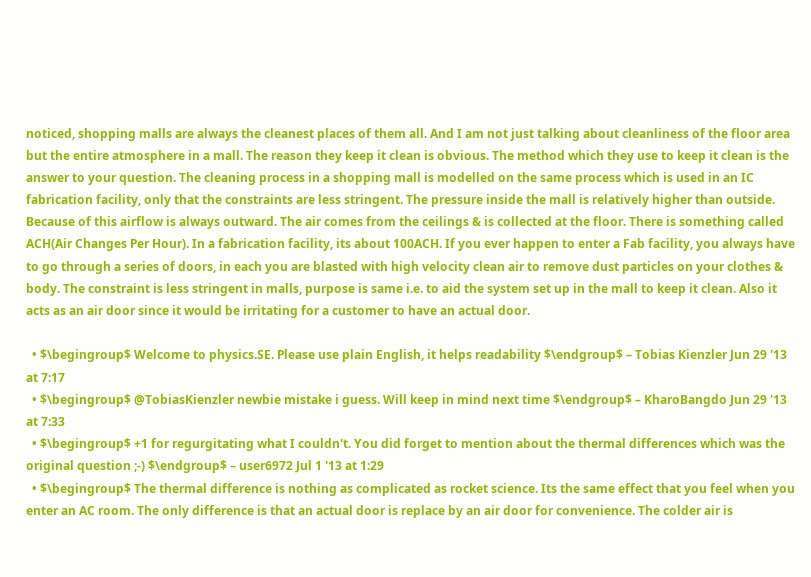noticed, shopping malls are always the cleanest places of them all. And I am not just talking about cleanliness of the floor area but the entire atmosphere in a mall. The reason they keep it clean is obvious. The method which they use to keep it clean is the answer to your question. The cleaning process in a shopping mall is modelled on the same process which is used in an IC fabrication facility, only that the constraints are less stringent. The pressure inside the mall is relatively higher than outside. Because of this airflow is always outward. The air comes from the ceilings & is collected at the floor. There is something called ACH(Air Changes Per Hour). In a fabrication facility, its about 100ACH. If you ever happen to enter a Fab facility, you always have to go through a series of doors, in each you are blasted with high velocity clean air to remove dust particles on your clothes & body. The constraint is less stringent in malls, purpose is same i.e. to aid the system set up in the mall to keep it clean. Also it acts as an air door since it would be irritating for a customer to have an actual door.

  • $\begingroup$ Welcome to physics.SE. Please use plain English, it helps readability $\endgroup$ – Tobias Kienzler Jun 29 '13 at 7:17
  • $\begingroup$ @TobiasKienzler newbie mistake i guess. Will keep in mind next time $\endgroup$ – KharoBangdo Jun 29 '13 at 7:33
  • $\begingroup$ +1 for regurgitating what I couldn't. You did forget to mention about the thermal differences which was the original question ;-) $\endgroup$ – user6972 Jul 1 '13 at 1:29
  • $\begingroup$ The thermal difference is nothing as complicated as rocket science. Its the same effect that you feel when you enter an AC room. The only difference is that an actual door is replace by an air door for convenience. The colder air is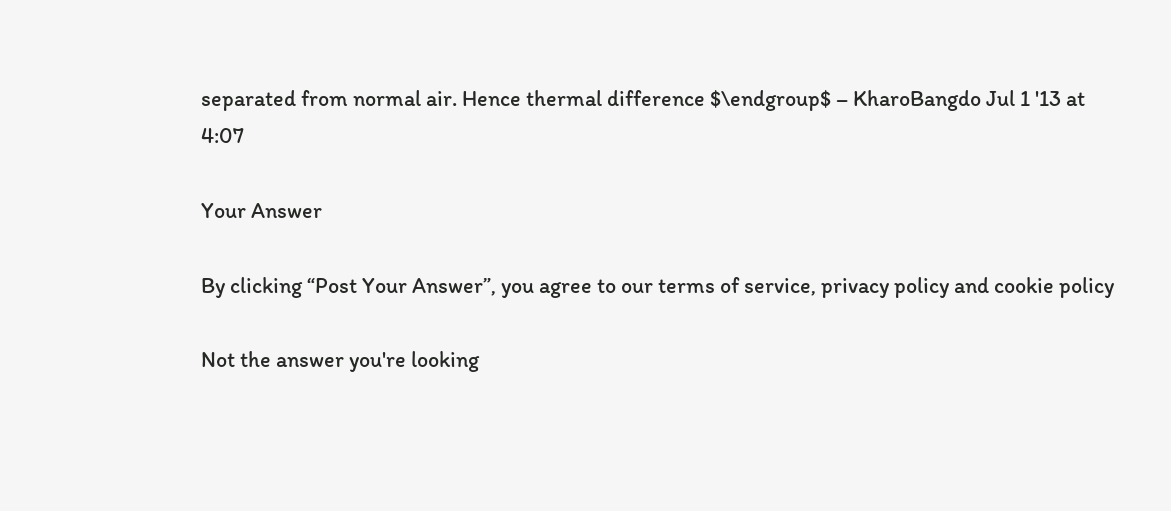separated from normal air. Hence thermal difference $\endgroup$ – KharoBangdo Jul 1 '13 at 4:07

Your Answer

By clicking “Post Your Answer”, you agree to our terms of service, privacy policy and cookie policy

Not the answer you're looking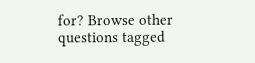for? Browse other questions tagged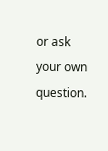or ask your own question.